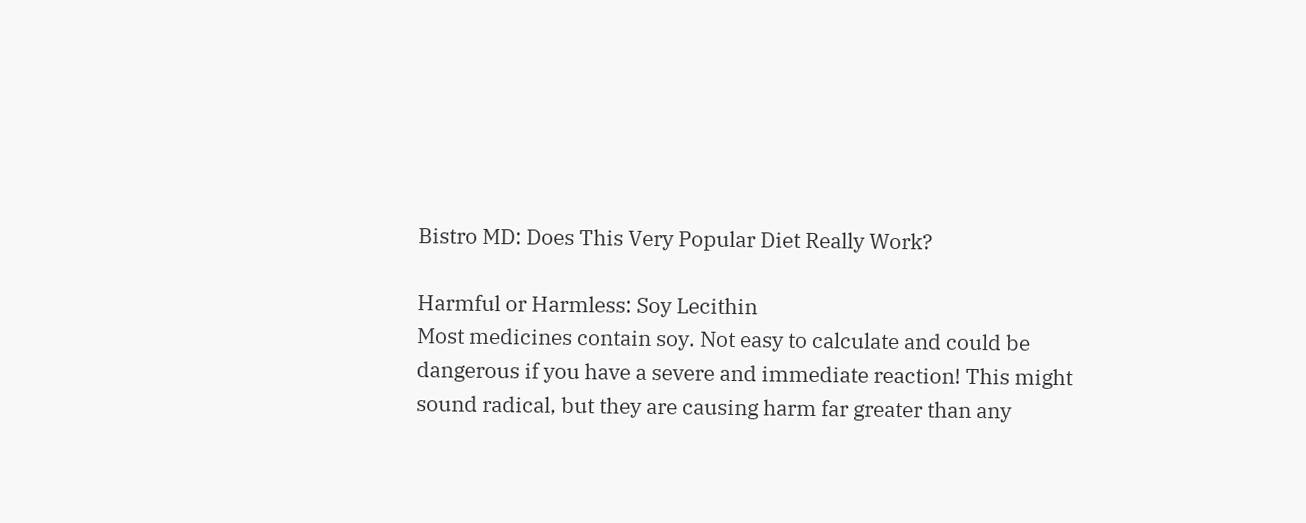Bistro MD: Does This Very Popular Diet Really Work?

Harmful or Harmless: Soy Lecithin
Most medicines contain soy. Not easy to calculate and could be dangerous if you have a severe and immediate reaction! This might sound radical, but they are causing harm far greater than any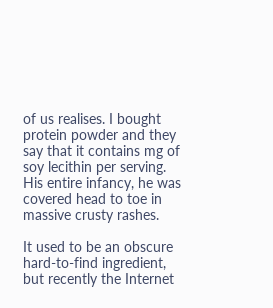of us realises. I bought protein powder and they say that it contains mg of soy lecithin per serving. His entire infancy, he was covered head to toe in massive crusty rashes.

It used to be an obscure hard-to-find ingredient, but recently the Internet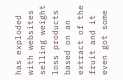has exploded with websites selling weight loss products based on an extract of the fruit and it even got some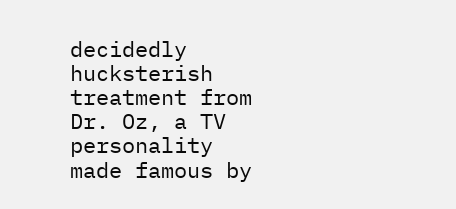decidedly hucksterish treatment from Dr. Oz, a TV personality made famous by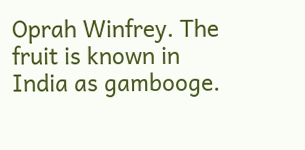Oprah Winfrey. The fruit is known in India as gambooge.